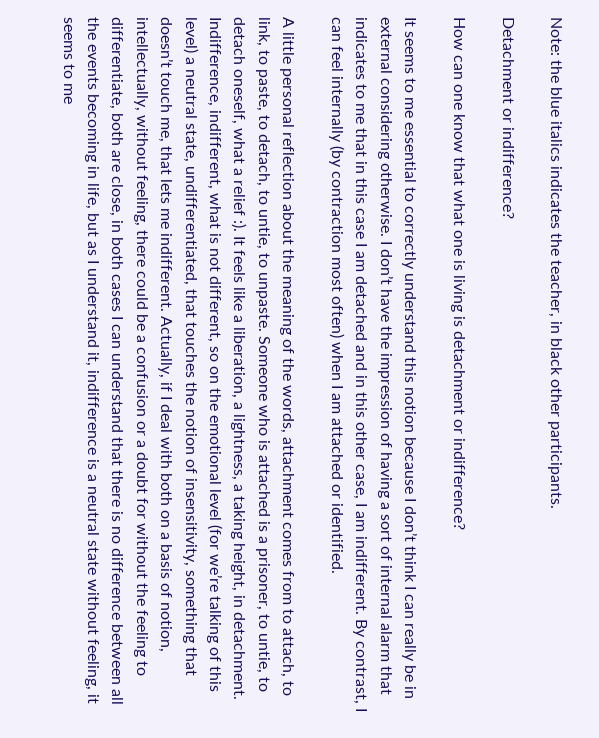Note: the blue italics indicates the teacher, in black other participants.

Detachment or indifference?

How can one know that what one is living is detachment or indifference?

It seems to me essential to correctly understand this notion because I don’t think I can really be in external considering otherwise. I don’t have the impression of having a sort of internal alarm that indicates to me that in this case I am detached and in this other case, I am indifferent. By contrast, I can feel internally (by contraction most often) when I am attached or identified.

A little personal reflection about the meaning of the words, attachment comes from to attach, to link, to paste, to detach, to untie, to unpaste. Someone who is attached is a prisoner, to untie, to detach oneself, what a relief :). It feels like a liberation, a lightness, a taking height, in detachment. Indifference, indifferent, what is not different, so on the emotional level (for we’re talking of this level) a neutral state, undifferentiated, that touches the notion of insensitivity, something that doesn’t touch me, that lets me indifferent. Actually, if I deal with both on a basis of notion, intellectually, without feeling, there could be a confusion or a doubt for without the feeling to differentiate, both are close, in both cases I can understand that there is no difference between all the events becoming in life, but as I understand it, indifference is a neutral state without feeling, it seems to me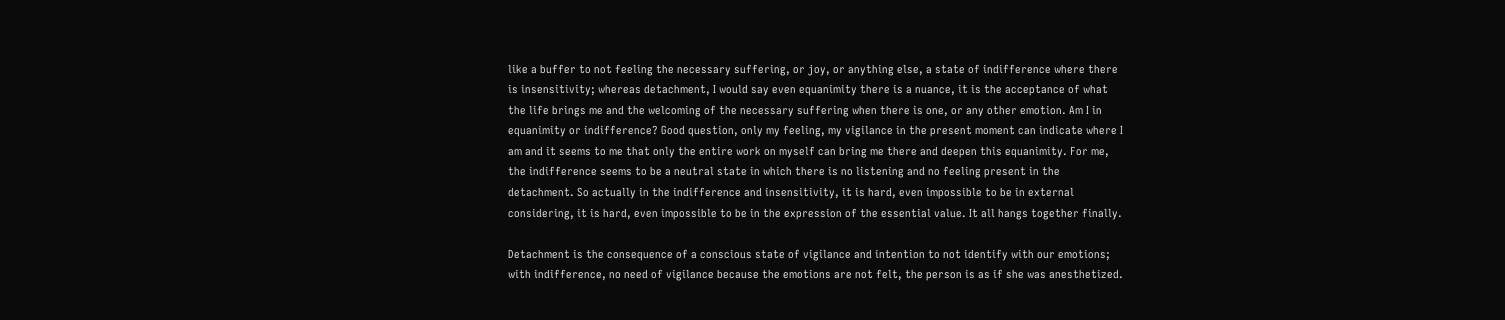like a buffer to not feeling the necessary suffering, or joy, or anything else, a state of indifference where there is insensitivity; whereas detachment, I would say even equanimity there is a nuance, it is the acceptance of what the life brings me and the welcoming of the necessary suffering when there is one, or any other emotion. Am I in equanimity or indifference? Good question, only my feeling, my vigilance in the present moment can indicate where I am and it seems to me that only the entire work on myself can bring me there and deepen this equanimity. For me, the indifference seems to be a neutral state in which there is no listening and no feeling present in the detachment. So actually in the indifference and insensitivity, it is hard, even impossible to be in external considering, it is hard, even impossible to be in the expression of the essential value. It all hangs together finally.

Detachment is the consequence of a conscious state of vigilance and intention to not identify with our emotions; with indifference, no need of vigilance because the emotions are not felt, the person is as if she was anesthetized.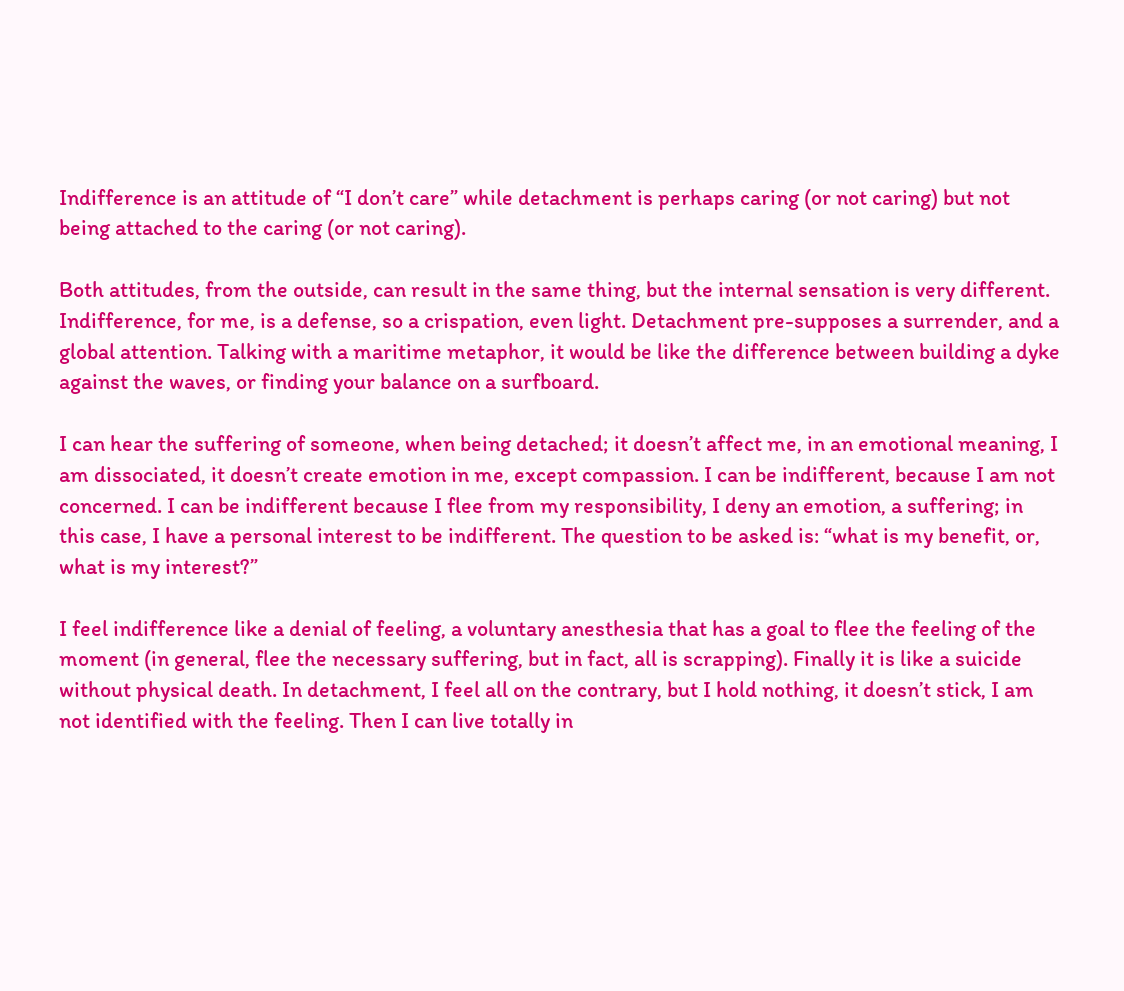Indifference is an attitude of “I don’t care” while detachment is perhaps caring (or not caring) but not being attached to the caring (or not caring).

Both attitudes, from the outside, can result in the same thing, but the internal sensation is very different. Indifference, for me, is a defense, so a crispation, even light. Detachment pre-supposes a surrender, and a global attention. Talking with a maritime metaphor, it would be like the difference between building a dyke against the waves, or finding your balance on a surfboard.

I can hear the suffering of someone, when being detached; it doesn’t affect me, in an emotional meaning, I am dissociated, it doesn’t create emotion in me, except compassion. I can be indifferent, because I am not concerned. I can be indifferent because I flee from my responsibility, I deny an emotion, a suffering; in this case, I have a personal interest to be indifferent. The question to be asked is: “what is my benefit, or, what is my interest?”

I feel indifference like a denial of feeling, a voluntary anesthesia that has a goal to flee the feeling of the moment (in general, flee the necessary suffering, but in fact, all is scrapping). Finally it is like a suicide without physical death. In detachment, I feel all on the contrary, but I hold nothing, it doesn’t stick, I am not identified with the feeling. Then I can live totally in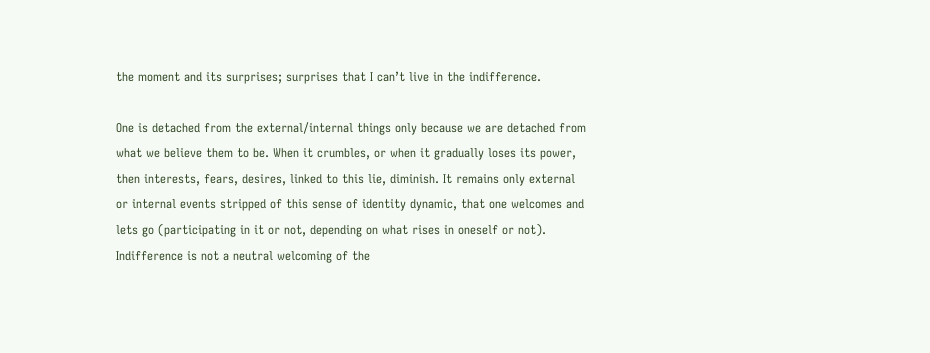the moment and its surprises; surprises that I can’t live in the indifference.

One is detached from the external/internal things only because we are detached from what we believe them to be. When it crumbles, or when it gradually loses its power, then interests, fears, desires, linked to this lie, diminish. It remains only external or internal events stripped of this sense of identity dynamic, that one welcomes and lets go (participating in it or not, depending on what rises in oneself or not).
Indifference is not a neutral welcoming of the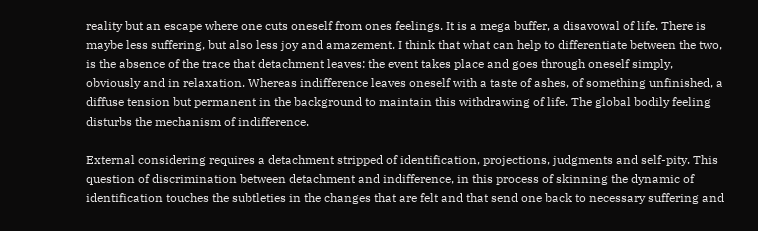reality but an escape where one cuts oneself from ones feelings. It is a mega buffer, a disavowal of life. There is maybe less suffering, but also less joy and amazement. I think that what can help to differentiate between the two, is the absence of the trace that detachment leaves: the event takes place and goes through oneself simply, obviously and in relaxation. Whereas indifference leaves oneself with a taste of ashes, of something unfinished, a diffuse tension but permanent in the background to maintain this withdrawing of life. The global bodily feeling disturbs the mechanism of indifference.

External considering requires a detachment stripped of identification, projections, judgments and self-pity. This question of discrimination between detachment and indifference, in this process of skinning the dynamic of identification touches the subtleties in the changes that are felt and that send one back to necessary suffering and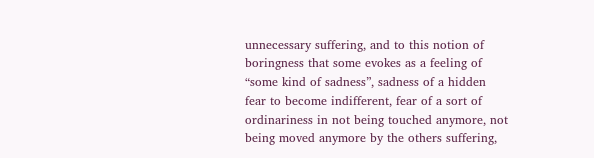unnecessary suffering, and to this notion of boringness that some evokes as a feeling of “some kind of sadness”, sadness of a hidden fear to become indifferent, fear of a sort of ordinariness in not being touched anymore, not being moved anymore by the others suffering,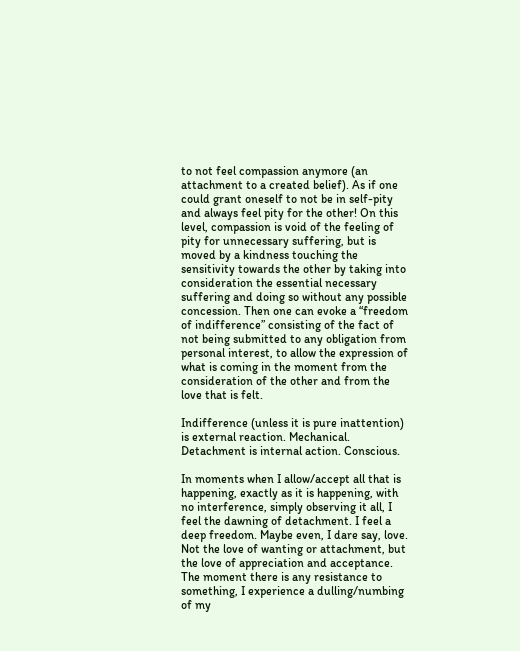to not feel compassion anymore (an attachment to a created belief). As if one could grant oneself to not be in self-pity and always feel pity for the other! On this level, compassion is void of the feeling of pity for unnecessary suffering, but is moved by a kindness touching the sensitivity towards the other by taking into consideration the essential necessary suffering and doing so without any possible concession. Then one can evoke a “freedom of indifference” consisting of the fact of not being submitted to any obligation from personal interest, to allow the expression of what is coming in the moment from the consideration of the other and from the love that is felt.

Indifference (unless it is pure inattention) is external reaction. Mechanical. Detachment is internal action. Conscious.

In moments when I allow/accept all that is happening, exactly as it is happening, with no interference, simply observing it all, I feel the dawning of detachment. I feel a deep freedom. Maybe even, I dare say, love. Not the love of wanting or attachment, but the love of appreciation and acceptance. The moment there is any resistance to something, I experience a dulling/numbing of my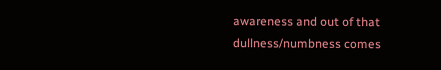awareness and out of that dullness/numbness comes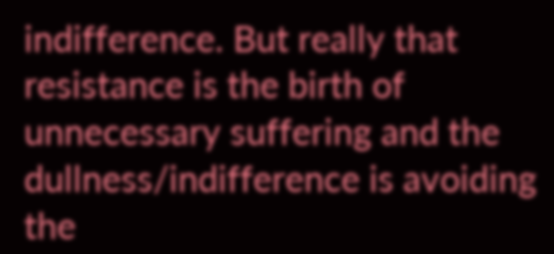indifference. But really that resistance is the birth of unnecessary suffering and the dullness/indifference is avoiding the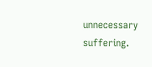unnecessary suffering.